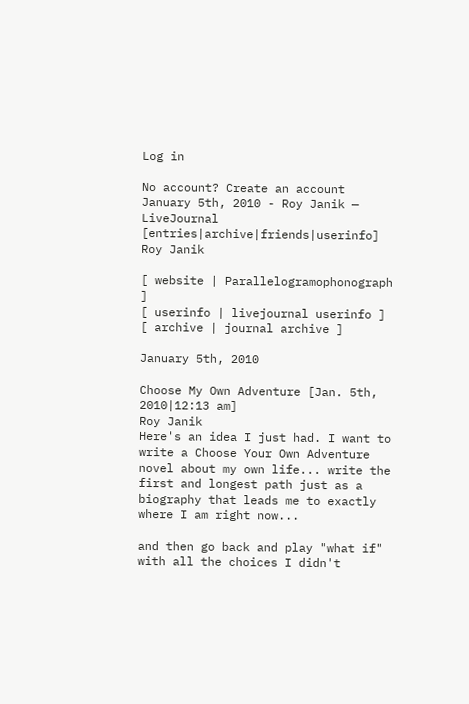Log in

No account? Create an account
January 5th, 2010 - Roy Janik — LiveJournal [entries|archive|friends|userinfo]
Roy Janik

[ website | Parallelogramophonograph ]
[ userinfo | livejournal userinfo ]
[ archive | journal archive ]

January 5th, 2010

Choose My Own Adventure [Jan. 5th, 2010|12:13 am]
Roy Janik
Here's an idea I just had. I want to write a Choose Your Own Adventure novel about my own life... write the first and longest path just as a biography that leads me to exactly where I am right now...

and then go back and play "what if" with all the choices I didn't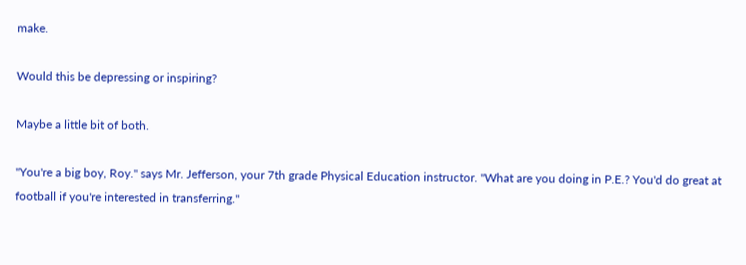make.

Would this be depressing or inspiring?

Maybe a little bit of both.

"You're a big boy, Roy." says Mr. Jefferson, your 7th grade Physical Education instructor. "What are you doing in P.E.? You'd do great at football if you're interested in transferring."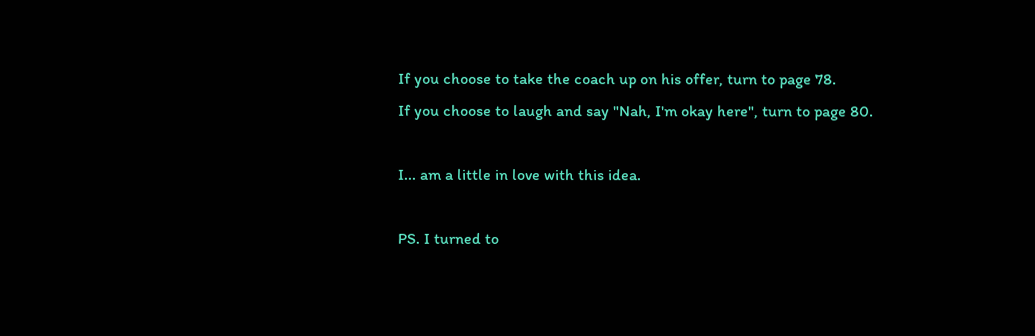If you choose to take the coach up on his offer, turn to page 78.
If you choose to laugh and say "Nah, I'm okay here", turn to page 80.

I... am a little in love with this idea.

PS. I turned to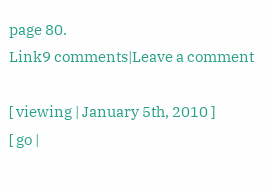page 80.
Link9 comments|Leave a comment

[ viewing | January 5th, 2010 ]
[ go |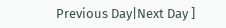Previous Day|Next Day ]